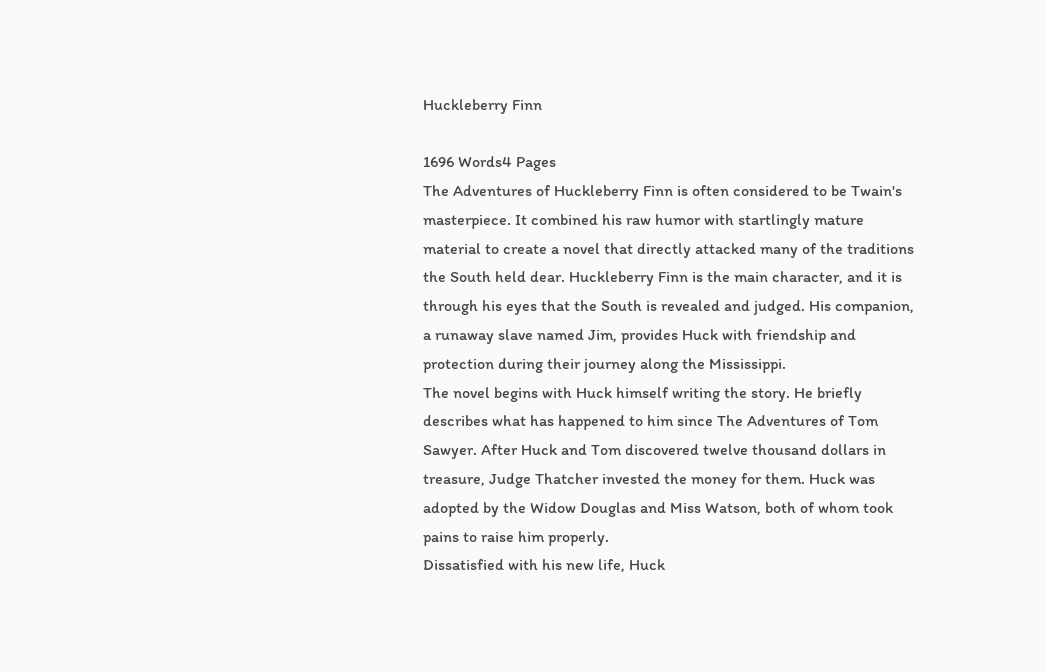Huckleberry Finn

1696 Words4 Pages
The Adventures of Huckleberry Finn is often considered to be Twain's masterpiece. It combined his raw humor with startlingly mature material to create a novel that directly attacked many of the traditions the South held dear. Huckleberry Finn is the main character, and it is through his eyes that the South is revealed and judged. His companion, a runaway slave named Jim, provides Huck with friendship and protection during their journey along the Mississippi.
The novel begins with Huck himself writing the story. He briefly describes what has happened to him since The Adventures of Tom Sawyer. After Huck and Tom discovered twelve thousand dollars in treasure, Judge Thatcher invested the money for them. Huck was adopted by the Widow Douglas and Miss Watson, both of whom took pains to raise him properly.
Dissatisfied with his new life, Huck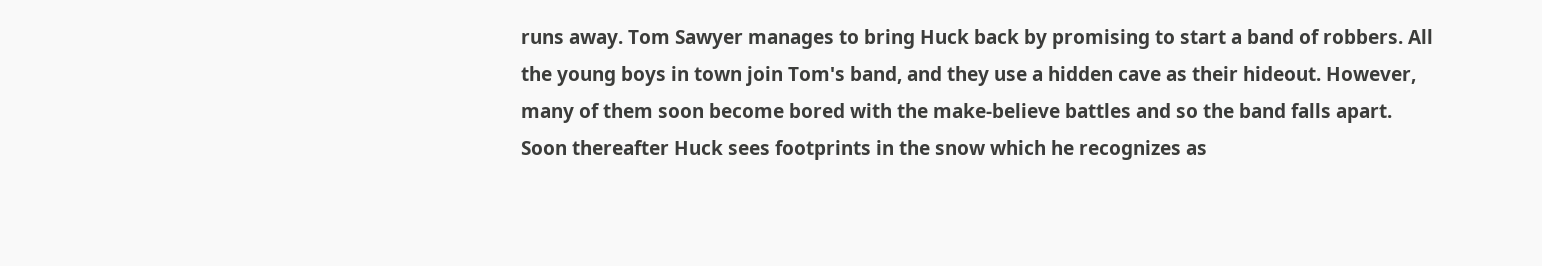runs away. Tom Sawyer manages to bring Huck back by promising to start a band of robbers. All the young boys in town join Tom's band, and they use a hidden cave as their hideout. However, many of them soon become bored with the make-believe battles and so the band falls apart.
Soon thereafter Huck sees footprints in the snow which he recognizes as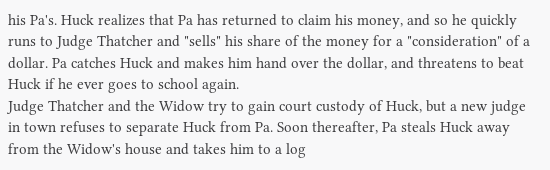his Pa's. Huck realizes that Pa has returned to claim his money, and so he quickly runs to Judge Thatcher and "sells" his share of the money for a "consideration" of a dollar. Pa catches Huck and makes him hand over the dollar, and threatens to beat Huck if he ever goes to school again.
Judge Thatcher and the Widow try to gain court custody of Huck, but a new judge in town refuses to separate Huck from Pa. Soon thereafter, Pa steals Huck away from the Widow's house and takes him to a log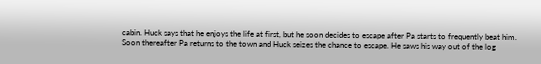cabin. Huck says that he enjoys the life at first, but he soon decides to escape after Pa starts to frequently beat him.
Soon thereafter Pa returns to the town and Huck seizes the chance to escape. He saws his way out of the log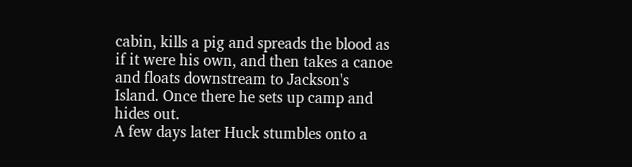cabin, kills a pig and spreads the blood as if it were his own, and then takes a canoe and floats downstream to Jackson's Island. Once there he sets up camp and hides out.
A few days later Huck stumbles onto a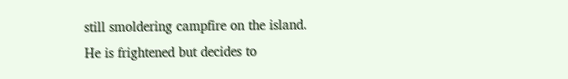still smoldering campfire on the island. He is frightened but decides to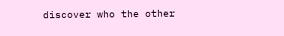discover who the other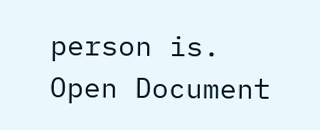person is.
Open Document